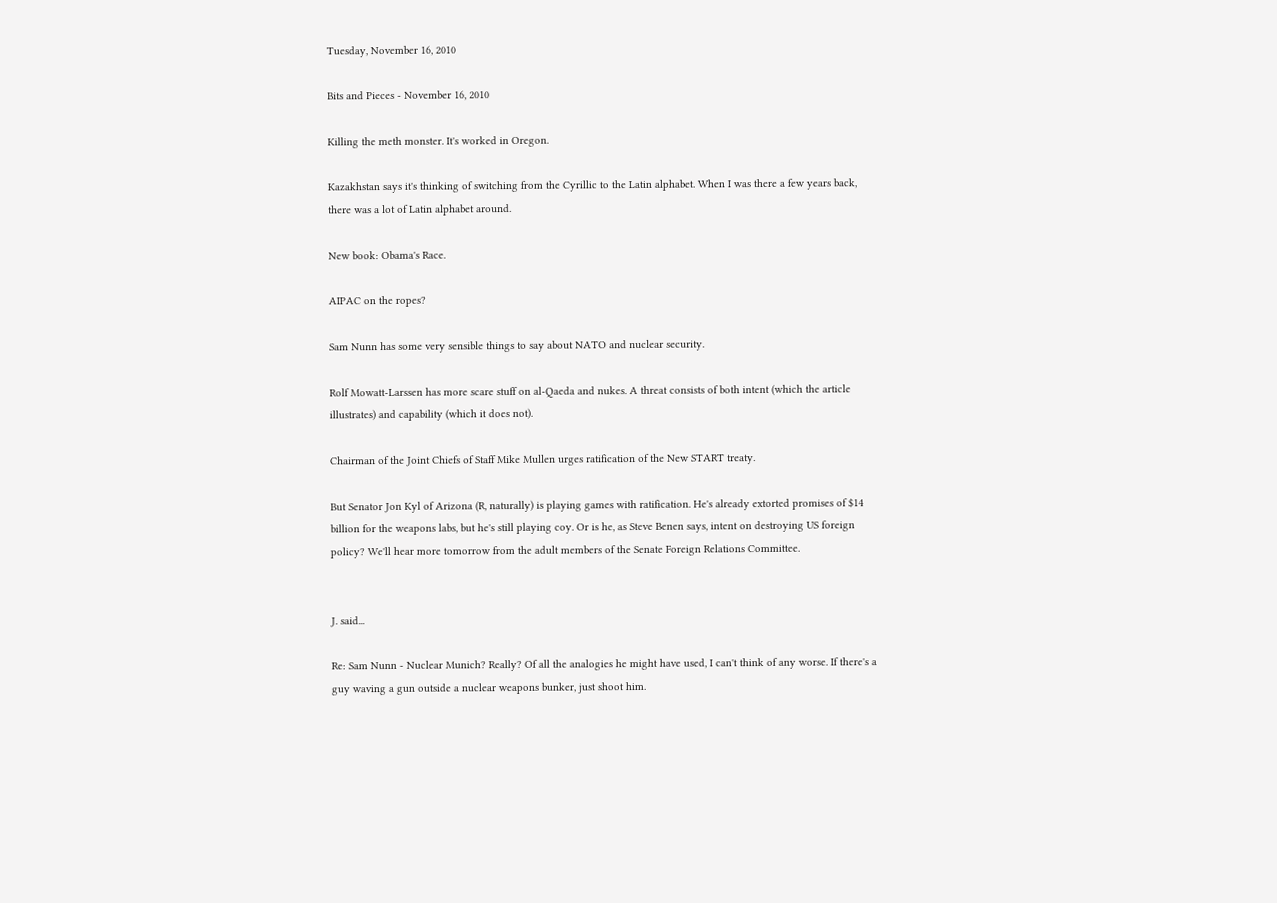Tuesday, November 16, 2010

Bits and Pieces - November 16, 2010

Killing the meth monster. It's worked in Oregon.

Kazakhstan says it's thinking of switching from the Cyrillic to the Latin alphabet. When I was there a few years back, there was a lot of Latin alphabet around.

New book: Obama's Race.

AIPAC on the ropes?

Sam Nunn has some very sensible things to say about NATO and nuclear security.

Rolf Mowatt-Larssen has more scare stuff on al-Qaeda and nukes. A threat consists of both intent (which the article illustrates) and capability (which it does not).

Chairman of the Joint Chiefs of Staff Mike Mullen urges ratification of the New START treaty.

But Senator Jon Kyl of Arizona (R, naturally) is playing games with ratification. He's already extorted promises of $14 billion for the weapons labs, but he's still playing coy. Or is he, as Steve Benen says, intent on destroying US foreign policy? We'll hear more tomorrow from the adult members of the Senate Foreign Relations Committee.


J. said...

Re: Sam Nunn - Nuclear Munich? Really? Of all the analogies he might have used, I can't think of any worse. If there's a guy waving a gun outside a nuclear weapons bunker, just shoot him.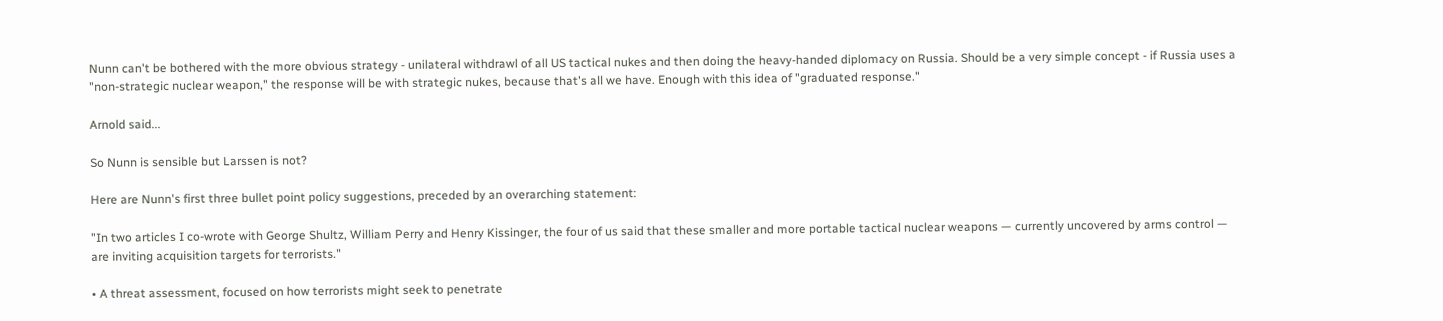Nunn can't be bothered with the more obvious strategy - unilateral withdrawl of all US tactical nukes and then doing the heavy-handed diplomacy on Russia. Should be a very simple concept - if Russia uses a "non-strategic nuclear weapon," the response will be with strategic nukes, because that's all we have. Enough with this idea of "graduated response."

Arnold said...

So Nunn is sensible but Larssen is not?

Here are Nunn's first three bullet point policy suggestions, preceded by an overarching statement:

"In two articles I co-wrote with George Shultz, William Perry and Henry Kissinger, the four of us said that these smaller and more portable tactical nuclear weapons — currently uncovered by arms control — are inviting acquisition targets for terrorists."

• A threat assessment, focused on how terrorists might seek to penetrate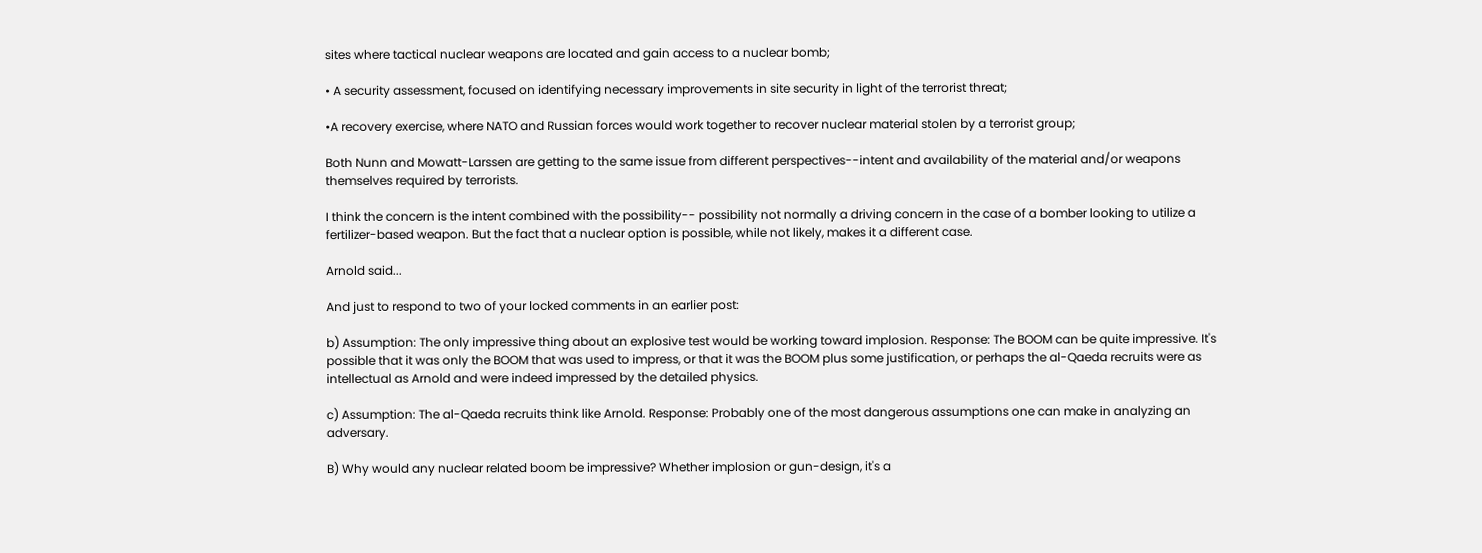sites where tactical nuclear weapons are located and gain access to a nuclear bomb;

• A security assessment, focused on identifying necessary improvements in site security in light of the terrorist threat;

•A recovery exercise, where NATO and Russian forces would work together to recover nuclear material stolen by a terrorist group;

Both Nunn and Mowatt-Larssen are getting to the same issue from different perspectives--intent and availability of the material and/or weapons themselves required by terrorists.

I think the concern is the intent combined with the possibility-- possibility not normally a driving concern in the case of a bomber looking to utilize a fertilizer-based weapon. But the fact that a nuclear option is possible, while not likely, makes it a different case.

Arnold said...

And just to respond to two of your locked comments in an earlier post:

b) Assumption: The only impressive thing about an explosive test would be working toward implosion. Response: The BOOM can be quite impressive. It's possible that it was only the BOOM that was used to impress, or that it was the BOOM plus some justification, or perhaps the al-Qaeda recruits were as intellectual as Arnold and were indeed impressed by the detailed physics.

c) Assumption: The al-Qaeda recruits think like Arnold. Response: Probably one of the most dangerous assumptions one can make in analyzing an adversary.

B) Why would any nuclear related boom be impressive? Whether implosion or gun-design, it's a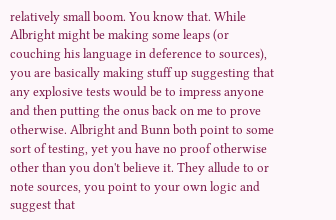relatively small boom. You know that. While Albright might be making some leaps (or couching his language in deference to sources), you are basically making stuff up suggesting that any explosive tests would be to impress anyone and then putting the onus back on me to prove otherwise. Albright and Bunn both point to some sort of testing, yet you have no proof otherwise other than you don't believe it. They allude to or note sources, you point to your own logic and suggest that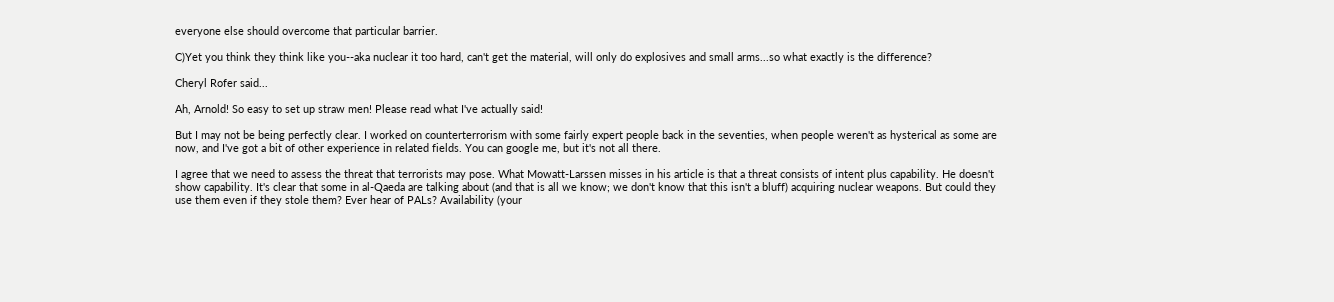everyone else should overcome that particular barrier.

C)Yet you think they think like you--aka nuclear it too hard, can't get the material, will only do explosives and small arms...so what exactly is the difference?

Cheryl Rofer said...

Ah, Arnold! So easy to set up straw men! Please read what I've actually said!

But I may not be being perfectly clear. I worked on counterterrorism with some fairly expert people back in the seventies, when people weren't as hysterical as some are now, and I've got a bit of other experience in related fields. You can google me, but it's not all there.

I agree that we need to assess the threat that terrorists may pose. What Mowatt-Larssen misses in his article is that a threat consists of intent plus capability. He doesn't show capability. It's clear that some in al-Qaeda are talking about (and that is all we know; we don't know that this isn't a bluff) acquiring nuclear weapons. But could they use them even if they stole them? Ever hear of PALs? Availability (your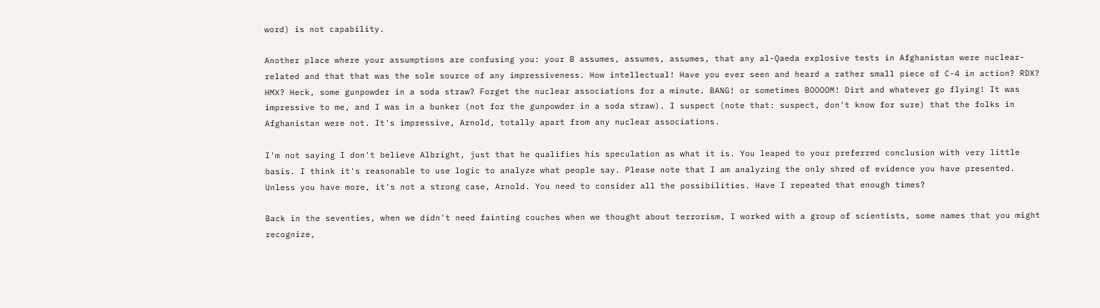word) is not capability.

Another place where your assumptions are confusing you: your B assumes, assumes, assumes, that any al-Qaeda explosive tests in Afghanistan were nuclear-related and that that was the sole source of any impressiveness. How intellectual! Have you ever seen and heard a rather small piece of C-4 in action? RDX? HMX? Heck, some gunpowder in a soda straw? Forget the nuclear associations for a minute. BANG! or sometimes BOOOOM! Dirt and whatever go flying! It was impressive to me, and I was in a bunker (not for the gunpowder in a soda straw). I suspect (note that: suspect, don't know for sure) that the folks in Afghanistan were not. It's impressive, Arnold, totally apart from any nuclear associations.

I'm not saying I don't believe Albright, just that he qualifies his speculation as what it is. You leaped to your preferred conclusion with very little basis. I think it's reasonable to use logic to analyze what people say. Please note that I am analyzing the only shred of evidence you have presented. Unless you have more, it's not a strong case, Arnold. You need to consider all the possibilities. Have I repeated that enough times?

Back in the seventies, when we didn't need fainting couches when we thought about terrorism, I worked with a group of scientists, some names that you might recognize,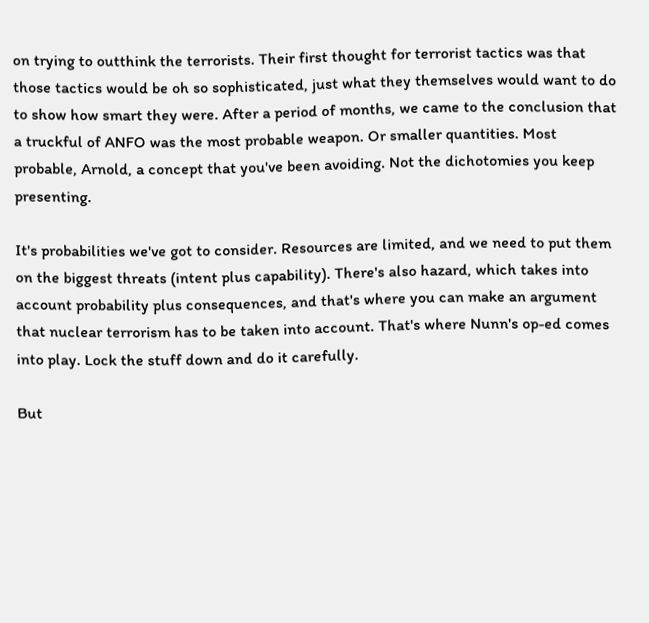on trying to outthink the terrorists. Their first thought for terrorist tactics was that those tactics would be oh so sophisticated, just what they themselves would want to do to show how smart they were. After a period of months, we came to the conclusion that a truckful of ANFO was the most probable weapon. Or smaller quantities. Most probable, Arnold, a concept that you've been avoiding. Not the dichotomies you keep presenting.

It's probabilities we've got to consider. Resources are limited, and we need to put them on the biggest threats (intent plus capability). There's also hazard, which takes into account probability plus consequences, and that's where you can make an argument that nuclear terrorism has to be taken into account. That's where Nunn's op-ed comes into play. Lock the stuff down and do it carefully.

But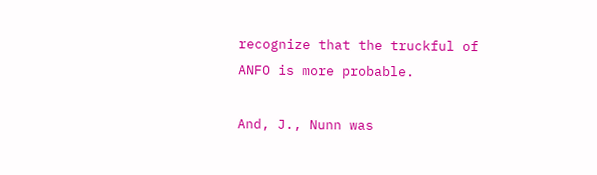recognize that the truckful of ANFO is more probable.

And, J., Nunn was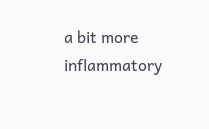a bit more inflammatory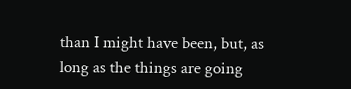than I might have been, but, as long as the things are going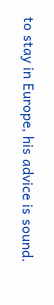to stay in Europe, his advice is sound.